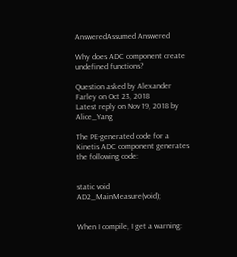AnsweredAssumed Answered

Why does ADC component create undefined functions?

Question asked by Alexander Farley on Oct 23, 2018
Latest reply on Nov 19, 2018 by Alice_Yang

The PE-generated code for a Kinetis ADC component generates the following code:


static void AD2_MainMeasure(void);


When I compile, I get a warning: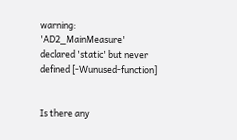warning: 'AD2_MainMeasure' declared 'static' but never defined [-Wunused-function]


Is there any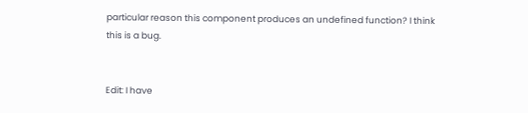particular reason this component produces an undefined function? I think this is a bug.


Edit: I have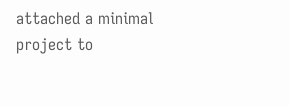attached a minimal project to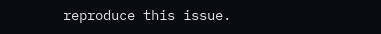reproduce this issue.